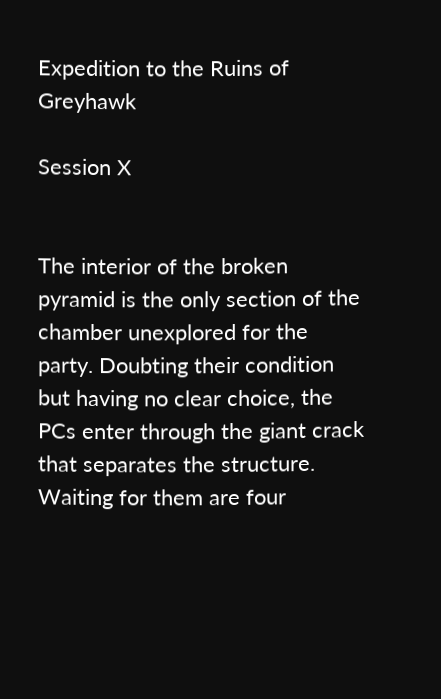Expedition to the Ruins of Greyhawk

Session X


The interior of the broken pyramid is the only section of the chamber unexplored for the party. Doubting their condition but having no clear choice, the PCs enter through the giant crack that separates the structure. Waiting for them are four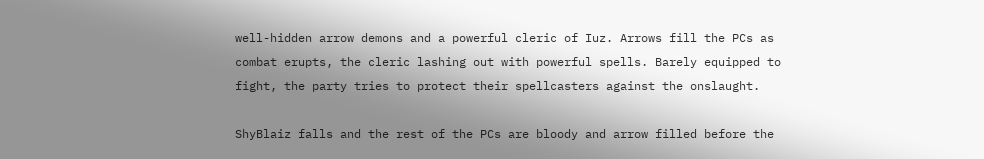well-hidden arrow demons and a powerful cleric of Iuz. Arrows fill the PCs as combat erupts, the cleric lashing out with powerful spells. Barely equipped to fight, the party tries to protect their spellcasters against the onslaught.

ShyBlaiz falls and the rest of the PCs are bloody and arrow filled before the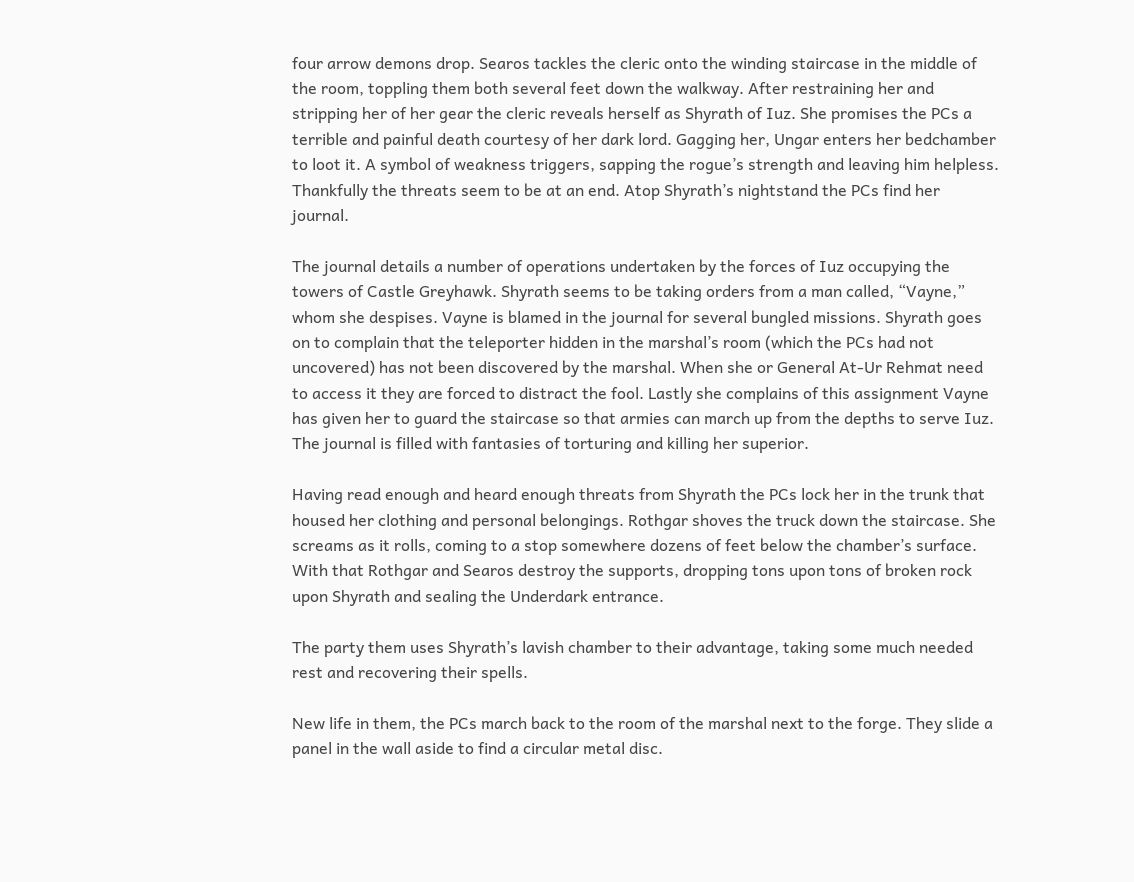four arrow demons drop. Searos tackles the cleric onto the winding staircase in the middle of the room, toppling them both several feet down the walkway. After restraining her and stripping her of her gear the cleric reveals herself as Shyrath of Iuz. She promises the PCs a terrible and painful death courtesy of her dark lord. Gagging her, Ungar enters her bedchamber to loot it. A symbol of weakness triggers, sapping the rogue’s strength and leaving him helpless. Thankfully the threats seem to be at an end. Atop Shyrath’s nightstand the PCs find her journal.

The journal details a number of operations undertaken by the forces of Iuz occupying the towers of Castle Greyhawk. Shyrath seems to be taking orders from a man called, “Vayne,” whom she despises. Vayne is blamed in the journal for several bungled missions. Shyrath goes on to complain that the teleporter hidden in the marshal’s room (which the PCs had not uncovered) has not been discovered by the marshal. When she or General At-Ur Rehmat need to access it they are forced to distract the fool. Lastly she complains of this assignment Vayne has given her to guard the staircase so that armies can march up from the depths to serve Iuz. The journal is filled with fantasies of torturing and killing her superior.

Having read enough and heard enough threats from Shyrath the PCs lock her in the trunk that housed her clothing and personal belongings. Rothgar shoves the truck down the staircase. She screams as it rolls, coming to a stop somewhere dozens of feet below the chamber’s surface. With that Rothgar and Searos destroy the supports, dropping tons upon tons of broken rock upon Shyrath and sealing the Underdark entrance.

The party them uses Shyrath’s lavish chamber to their advantage, taking some much needed rest and recovering their spells.

New life in them, the PCs march back to the room of the marshal next to the forge. They slide a panel in the wall aside to find a circular metal disc.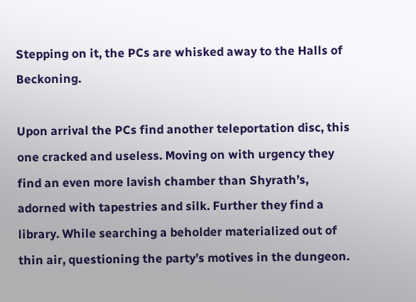Stepping on it, the PCs are whisked away to the Halls of Beckoning.

Upon arrival the PCs find another teleportation disc, this one cracked and useless. Moving on with urgency they find an even more lavish chamber than Shyrath’s, adorned with tapestries and silk. Further they find a library. While searching a beholder materialized out of thin air, questioning the party’s motives in the dungeon.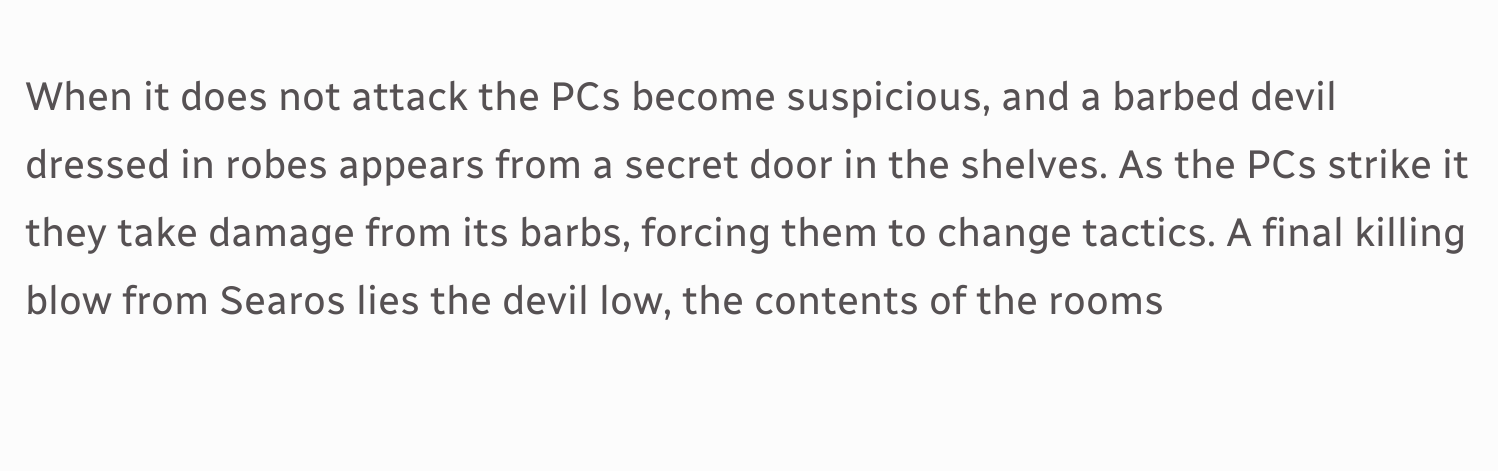When it does not attack the PCs become suspicious, and a barbed devil dressed in robes appears from a secret door in the shelves. As the PCs strike it they take damage from its barbs, forcing them to change tactics. A final killing blow from Searos lies the devil low, the contents of the rooms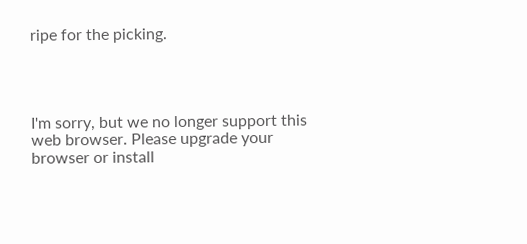ripe for the picking.




I'm sorry, but we no longer support this web browser. Please upgrade your browser or install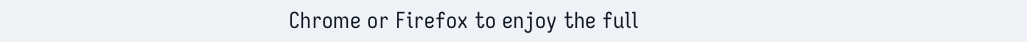Chrome or Firefox to enjoy the full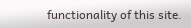functionality of this site.